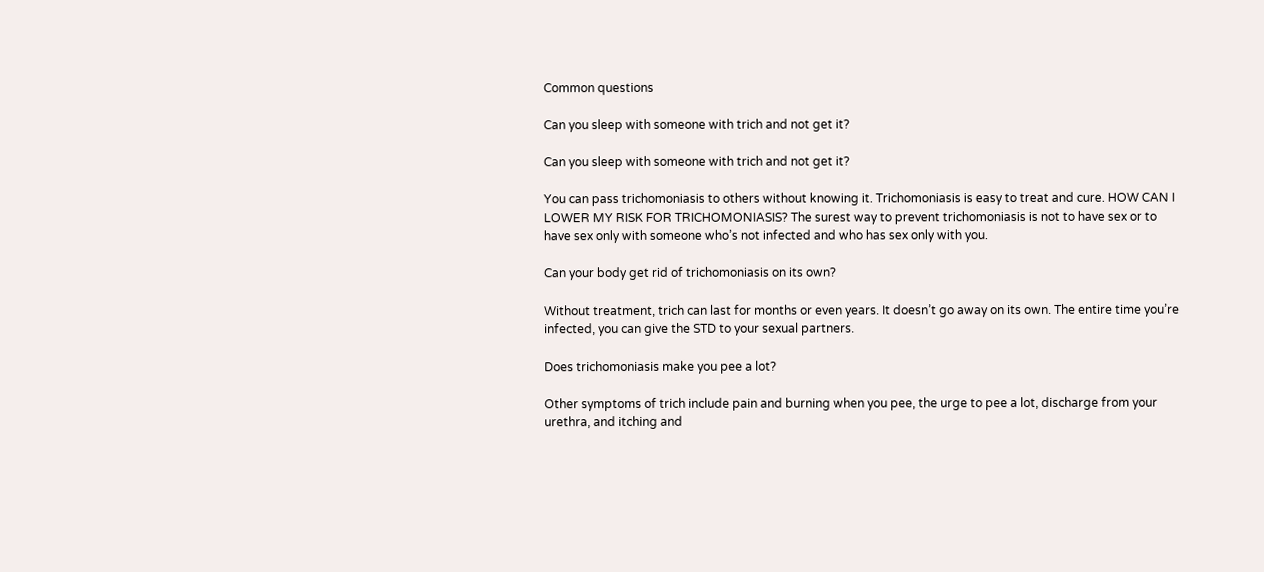Common questions

Can you sleep with someone with trich and not get it?

Can you sleep with someone with trich and not get it?

You can pass trichomoniasis to others without knowing it. Trichomoniasis is easy to treat and cure. HOW CAN I LOWER MY RISK FOR TRICHOMONIASIS? The surest way to prevent trichomoniasis is not to have sex or to have sex only with someone who’s not infected and who has sex only with you.

Can your body get rid of trichomoniasis on its own?

Without treatment, trich can last for months or even years. It doesn’t go away on its own. The entire time you’re infected, you can give the STD to your sexual partners.

Does trichomoniasis make you pee a lot?

Other symptoms of trich include pain and burning when you pee, the urge to pee a lot, discharge from your urethra, and itching and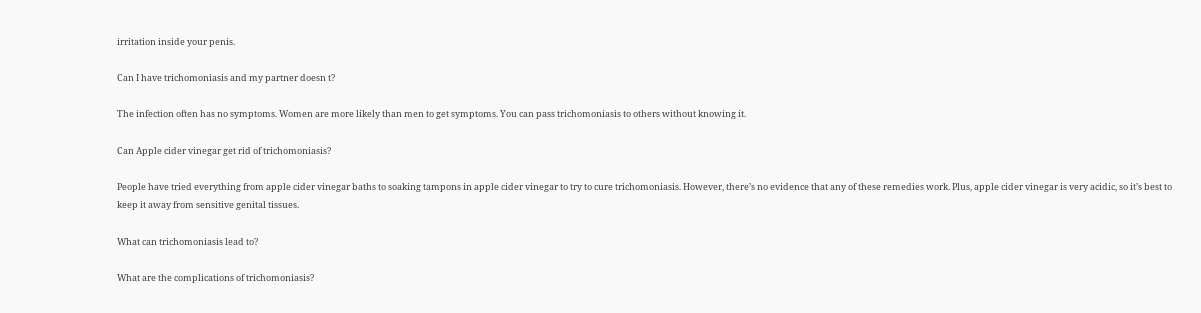irritation inside your penis.

Can I have trichomoniasis and my partner doesn t?

The infection often has no symptoms. Women are more likely than men to get symptoms. You can pass trichomoniasis to others without knowing it.

Can Apple cider vinegar get rid of trichomoniasis?

People have tried everything from apple cider vinegar baths to soaking tampons in apple cider vinegar to try to cure trichomoniasis. However, there’s no evidence that any of these remedies work. Plus, apple cider vinegar is very acidic, so it’s best to keep it away from sensitive genital tissues.

What can trichomoniasis lead to?

What are the complications of trichomoniasis?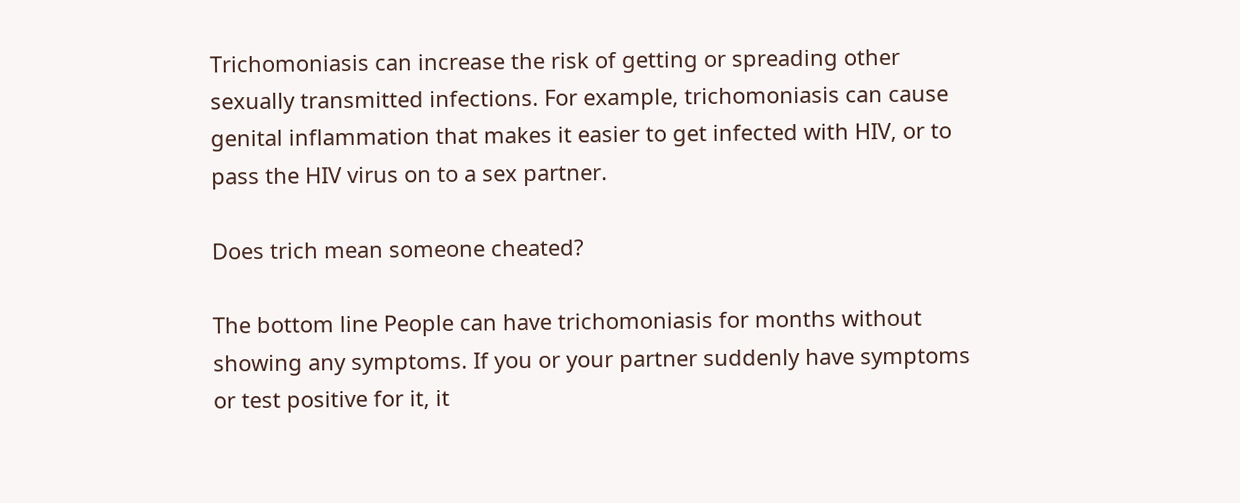Trichomoniasis can increase the risk of getting or spreading other sexually transmitted infections. For example, trichomoniasis can cause genital inflammation that makes it easier to get infected with HIV, or to pass the HIV virus on to a sex partner.

Does trich mean someone cheated?

The bottom line People can have trichomoniasis for months without showing any symptoms. If you or your partner suddenly have symptoms or test positive for it, it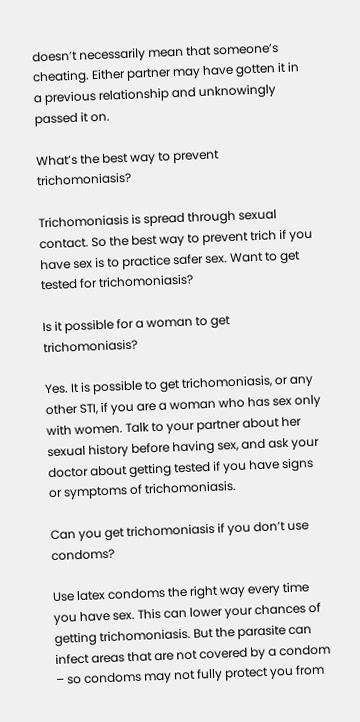doesn’t necessarily mean that someone’s cheating. Either partner may have gotten it in a previous relationship and unknowingly passed it on.

What’s the best way to prevent trichomoniasis?

Trichomoniasis is spread through sexual contact. So the best way to prevent trich if you have sex is to practice safer sex. Want to get tested for trichomoniasis?

Is it possible for a woman to get trichomoniasis?

Yes. It is possible to get trichomoniasis, or any other STI, if you are a woman who has sex only with women. Talk to your partner about her sexual history before having sex, and ask your doctor about getting tested if you have signs or symptoms of trichomoniasis.

Can you get trichomoniasis if you don’t use condoms?

Use latex condoms the right way every time you have sex. This can lower your chances of getting trichomoniasis. But the parasite can infect areas that are not covered by a condom – so condoms may not fully protect you from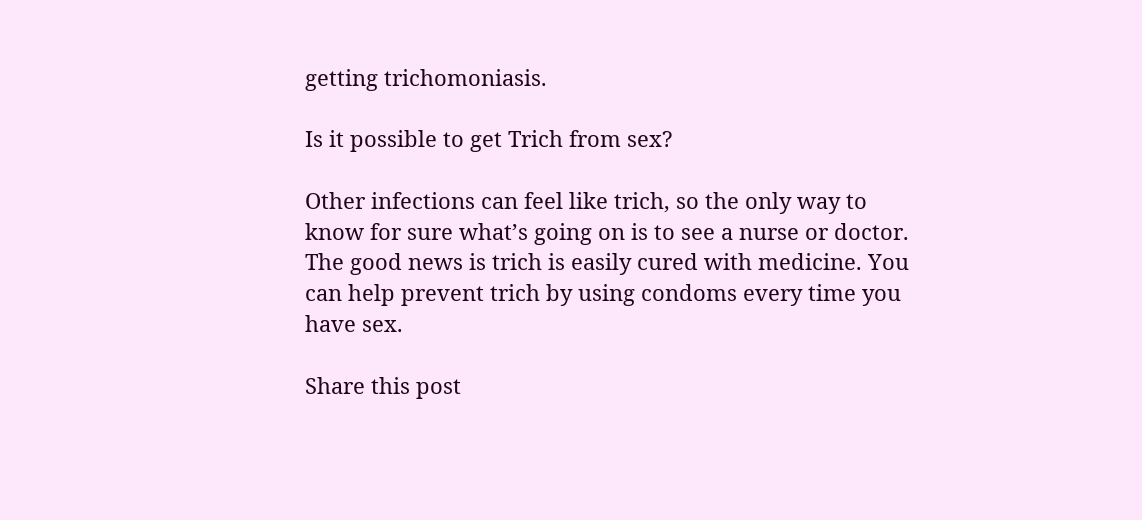getting trichomoniasis.

Is it possible to get Trich from sex?

Other infections can feel like trich, so the only way to know for sure what’s going on is to see a nurse or doctor. The good news is trich is easily cured with medicine. You can help prevent trich by using condoms every time you have sex.

Share this post